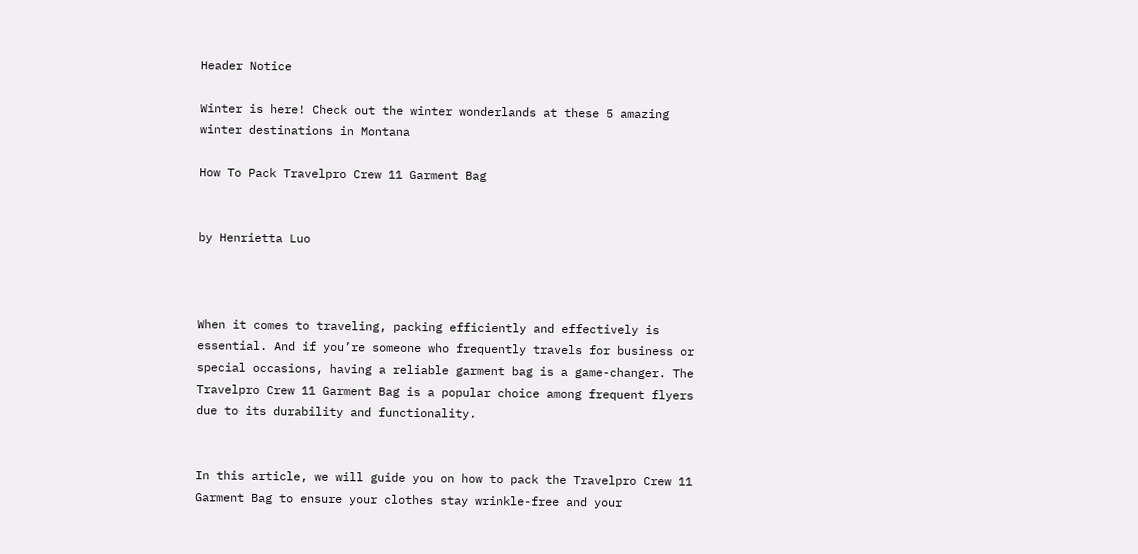Header Notice

Winter is here! Check out the winter wonderlands at these 5 amazing winter destinations in Montana

How To Pack Travelpro Crew 11 Garment Bag


by Henrietta Luo



When it comes to traveling, packing efficiently and effectively is essential. And if you’re someone who frequently travels for business or special occasions, having a reliable garment bag is a game-changer. The Travelpro Crew 11 Garment Bag is a popular choice among frequent flyers due to its durability and functionality.


In this article, we will guide you on how to pack the Travelpro Crew 11 Garment Bag to ensure your clothes stay wrinkle-free and your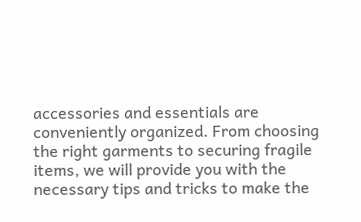accessories and essentials are conveniently organized. From choosing the right garments to securing fragile items, we will provide you with the necessary tips and tricks to make the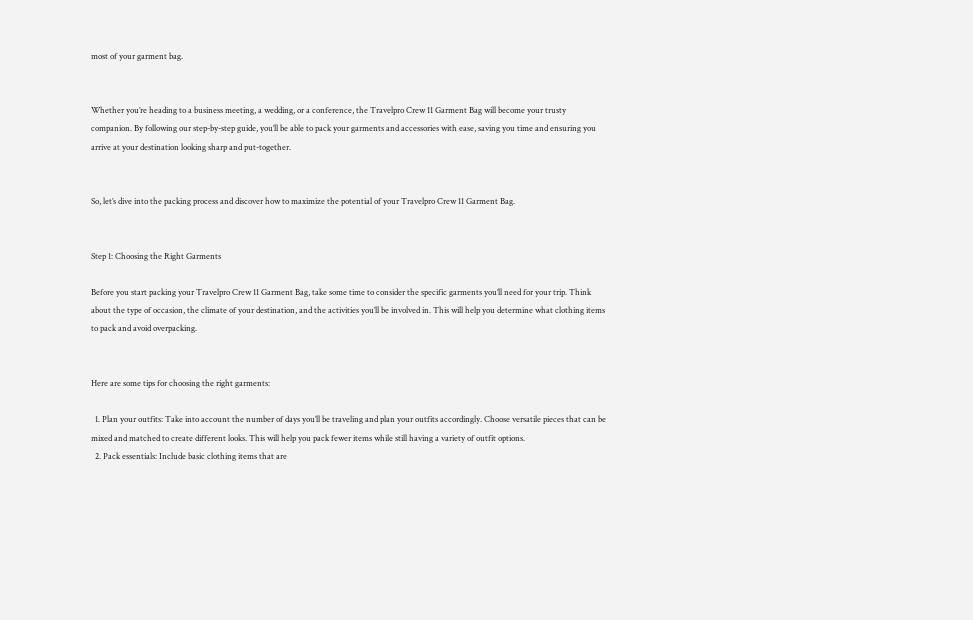most of your garment bag.


Whether you’re heading to a business meeting, a wedding, or a conference, the Travelpro Crew 11 Garment Bag will become your trusty companion. By following our step-by-step guide, you’ll be able to pack your garments and accessories with ease, saving you time and ensuring you arrive at your destination looking sharp and put-together.


So, let’s dive into the packing process and discover how to maximize the potential of your Travelpro Crew 11 Garment Bag.


Step 1: Choosing the Right Garments

Before you start packing your Travelpro Crew 11 Garment Bag, take some time to consider the specific garments you’ll need for your trip. Think about the type of occasion, the climate of your destination, and the activities you’ll be involved in. This will help you determine what clothing items to pack and avoid overpacking.


Here are some tips for choosing the right garments:

  1. Plan your outfits: Take into account the number of days you’ll be traveling and plan your outfits accordingly. Choose versatile pieces that can be mixed and matched to create different looks. This will help you pack fewer items while still having a variety of outfit options.
  2. Pack essentials: Include basic clothing items that are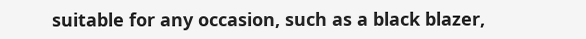suitable for any occasion, such as a black blazer,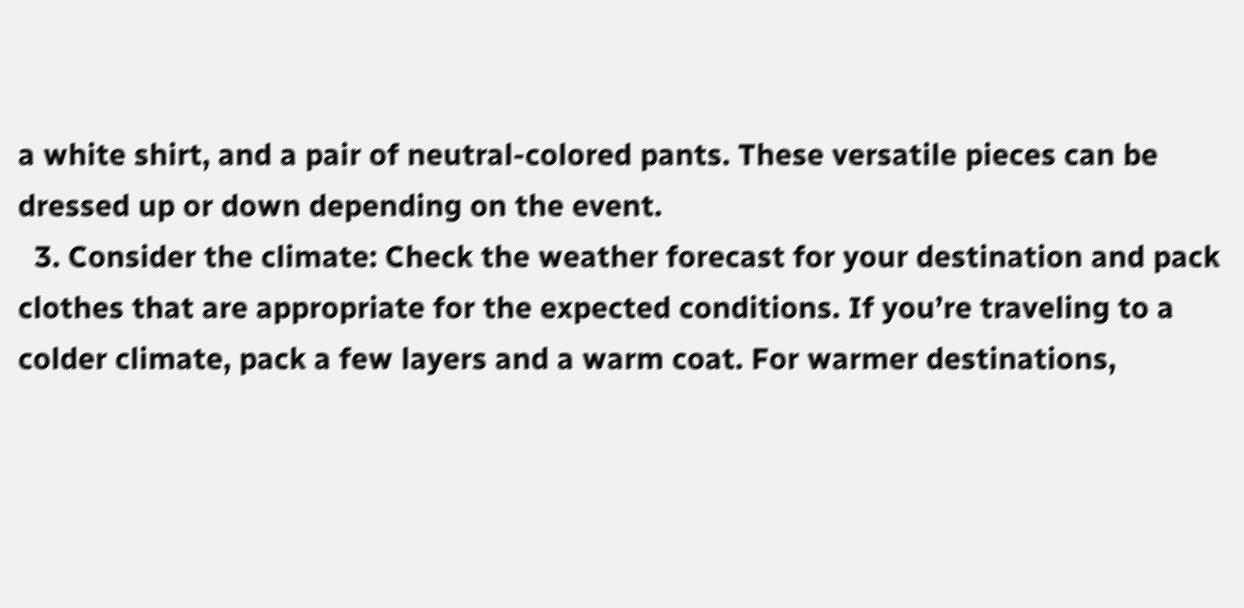a white shirt, and a pair of neutral-colored pants. These versatile pieces can be dressed up or down depending on the event.
  3. Consider the climate: Check the weather forecast for your destination and pack clothes that are appropriate for the expected conditions. If you’re traveling to a colder climate, pack a few layers and a warm coat. For warmer destinations,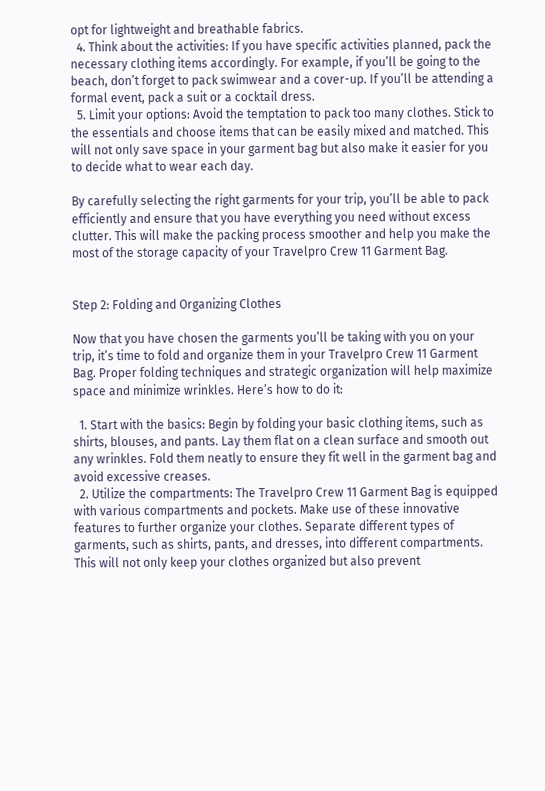opt for lightweight and breathable fabrics.
  4. Think about the activities: If you have specific activities planned, pack the necessary clothing items accordingly. For example, if you’ll be going to the beach, don’t forget to pack swimwear and a cover-up. If you’ll be attending a formal event, pack a suit or a cocktail dress.
  5. Limit your options: Avoid the temptation to pack too many clothes. Stick to the essentials and choose items that can be easily mixed and matched. This will not only save space in your garment bag but also make it easier for you to decide what to wear each day.

By carefully selecting the right garments for your trip, you’ll be able to pack efficiently and ensure that you have everything you need without excess clutter. This will make the packing process smoother and help you make the most of the storage capacity of your Travelpro Crew 11 Garment Bag.


Step 2: Folding and Organizing Clothes

Now that you have chosen the garments you’ll be taking with you on your trip, it’s time to fold and organize them in your Travelpro Crew 11 Garment Bag. Proper folding techniques and strategic organization will help maximize space and minimize wrinkles. Here’s how to do it:

  1. Start with the basics: Begin by folding your basic clothing items, such as shirts, blouses, and pants. Lay them flat on a clean surface and smooth out any wrinkles. Fold them neatly to ensure they fit well in the garment bag and avoid excessive creases.
  2. Utilize the compartments: The Travelpro Crew 11 Garment Bag is equipped with various compartments and pockets. Make use of these innovative features to further organize your clothes. Separate different types of garments, such as shirts, pants, and dresses, into different compartments. This will not only keep your clothes organized but also prevent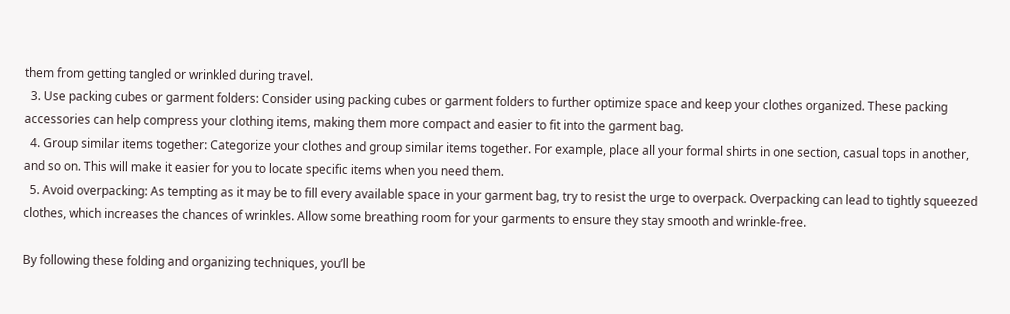them from getting tangled or wrinkled during travel.
  3. Use packing cubes or garment folders: Consider using packing cubes or garment folders to further optimize space and keep your clothes organized. These packing accessories can help compress your clothing items, making them more compact and easier to fit into the garment bag.
  4. Group similar items together: Categorize your clothes and group similar items together. For example, place all your formal shirts in one section, casual tops in another, and so on. This will make it easier for you to locate specific items when you need them.
  5. Avoid overpacking: As tempting as it may be to fill every available space in your garment bag, try to resist the urge to overpack. Overpacking can lead to tightly squeezed clothes, which increases the chances of wrinkles. Allow some breathing room for your garments to ensure they stay smooth and wrinkle-free.

By following these folding and organizing techniques, you’ll be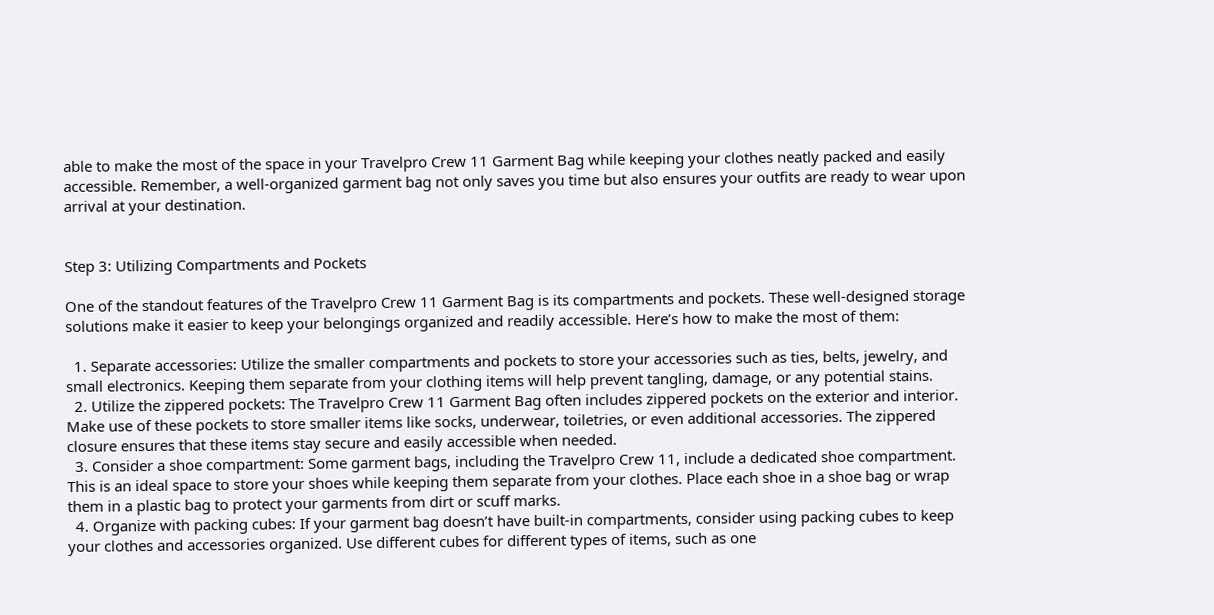able to make the most of the space in your Travelpro Crew 11 Garment Bag while keeping your clothes neatly packed and easily accessible. Remember, a well-organized garment bag not only saves you time but also ensures your outfits are ready to wear upon arrival at your destination.


Step 3: Utilizing Compartments and Pockets

One of the standout features of the Travelpro Crew 11 Garment Bag is its compartments and pockets. These well-designed storage solutions make it easier to keep your belongings organized and readily accessible. Here’s how to make the most of them:

  1. Separate accessories: Utilize the smaller compartments and pockets to store your accessories such as ties, belts, jewelry, and small electronics. Keeping them separate from your clothing items will help prevent tangling, damage, or any potential stains.
  2. Utilize the zippered pockets: The Travelpro Crew 11 Garment Bag often includes zippered pockets on the exterior and interior. Make use of these pockets to store smaller items like socks, underwear, toiletries, or even additional accessories. The zippered closure ensures that these items stay secure and easily accessible when needed.
  3. Consider a shoe compartment: Some garment bags, including the Travelpro Crew 11, include a dedicated shoe compartment. This is an ideal space to store your shoes while keeping them separate from your clothes. Place each shoe in a shoe bag or wrap them in a plastic bag to protect your garments from dirt or scuff marks.
  4. Organize with packing cubes: If your garment bag doesn’t have built-in compartments, consider using packing cubes to keep your clothes and accessories organized. Use different cubes for different types of items, such as one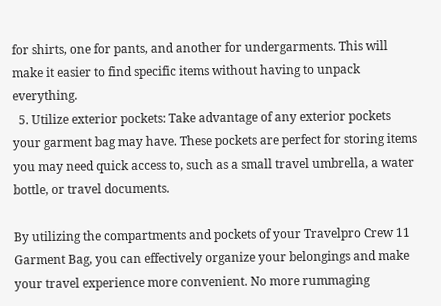for shirts, one for pants, and another for undergarments. This will make it easier to find specific items without having to unpack everything.
  5. Utilize exterior pockets: Take advantage of any exterior pockets your garment bag may have. These pockets are perfect for storing items you may need quick access to, such as a small travel umbrella, a water bottle, or travel documents.

By utilizing the compartments and pockets of your Travelpro Crew 11 Garment Bag, you can effectively organize your belongings and make your travel experience more convenient. No more rummaging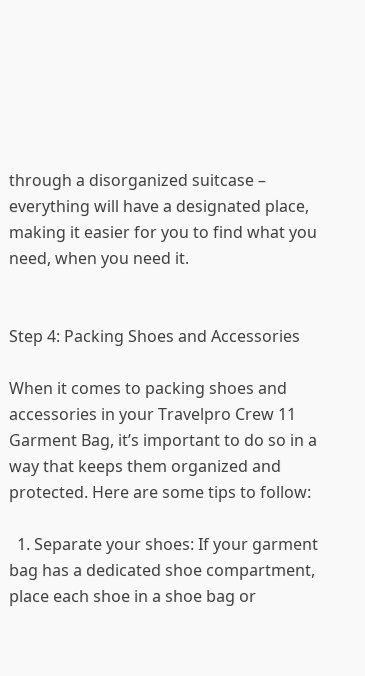through a disorganized suitcase – everything will have a designated place, making it easier for you to find what you need, when you need it.


Step 4: Packing Shoes and Accessories

When it comes to packing shoes and accessories in your Travelpro Crew 11 Garment Bag, it’s important to do so in a way that keeps them organized and protected. Here are some tips to follow:

  1. Separate your shoes: If your garment bag has a dedicated shoe compartment, place each shoe in a shoe bag or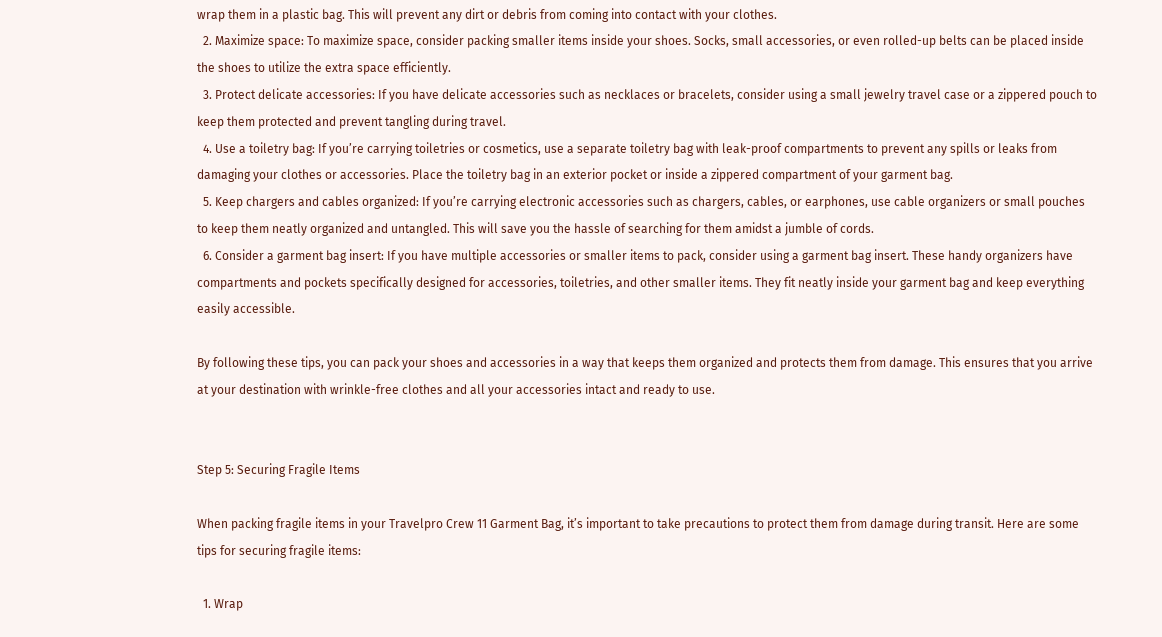wrap them in a plastic bag. This will prevent any dirt or debris from coming into contact with your clothes.
  2. Maximize space: To maximize space, consider packing smaller items inside your shoes. Socks, small accessories, or even rolled-up belts can be placed inside the shoes to utilize the extra space efficiently.
  3. Protect delicate accessories: If you have delicate accessories such as necklaces or bracelets, consider using a small jewelry travel case or a zippered pouch to keep them protected and prevent tangling during travel.
  4. Use a toiletry bag: If you’re carrying toiletries or cosmetics, use a separate toiletry bag with leak-proof compartments to prevent any spills or leaks from damaging your clothes or accessories. Place the toiletry bag in an exterior pocket or inside a zippered compartment of your garment bag.
  5. Keep chargers and cables organized: If you’re carrying electronic accessories such as chargers, cables, or earphones, use cable organizers or small pouches to keep them neatly organized and untangled. This will save you the hassle of searching for them amidst a jumble of cords.
  6. Consider a garment bag insert: If you have multiple accessories or smaller items to pack, consider using a garment bag insert. These handy organizers have compartments and pockets specifically designed for accessories, toiletries, and other smaller items. They fit neatly inside your garment bag and keep everything easily accessible.

By following these tips, you can pack your shoes and accessories in a way that keeps them organized and protects them from damage. This ensures that you arrive at your destination with wrinkle-free clothes and all your accessories intact and ready to use.


Step 5: Securing Fragile Items

When packing fragile items in your Travelpro Crew 11 Garment Bag, it’s important to take precautions to protect them from damage during transit. Here are some tips for securing fragile items:

  1. Wrap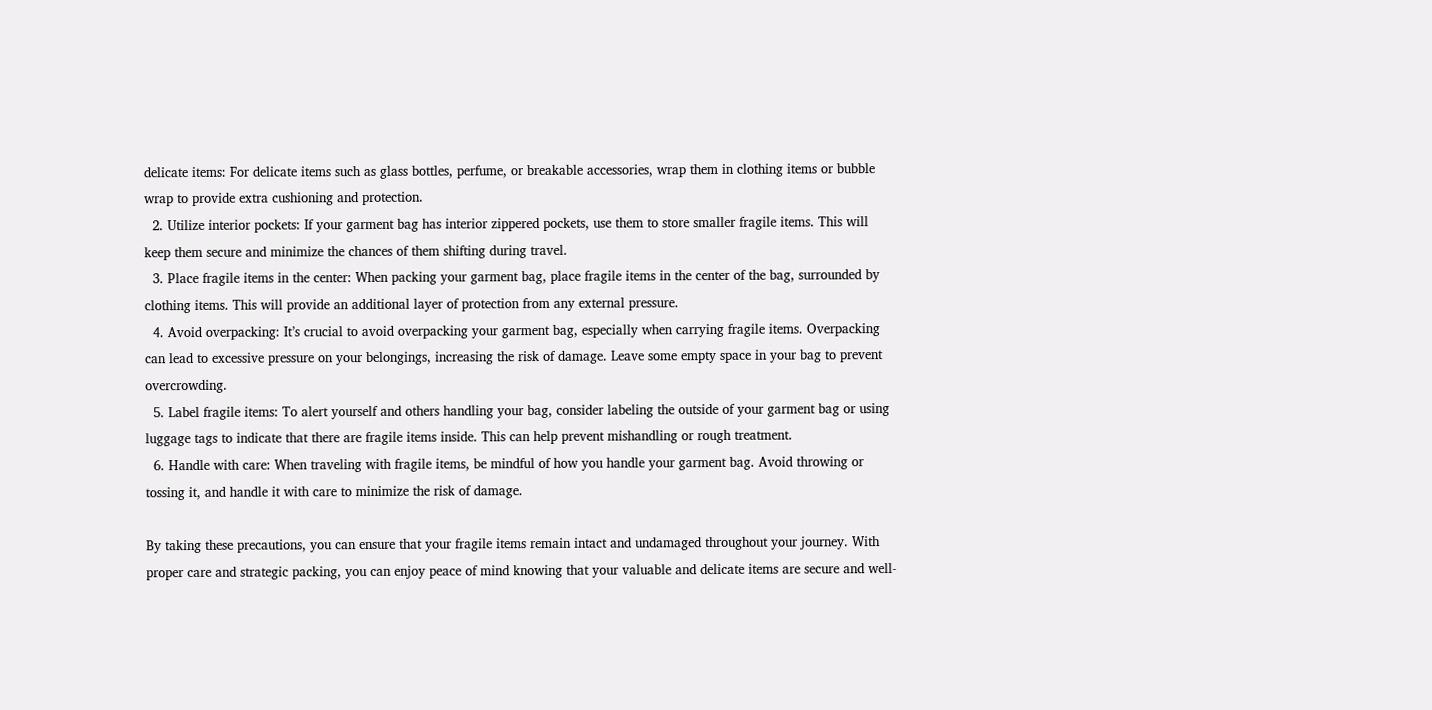delicate items: For delicate items such as glass bottles, perfume, or breakable accessories, wrap them in clothing items or bubble wrap to provide extra cushioning and protection.
  2. Utilize interior pockets: If your garment bag has interior zippered pockets, use them to store smaller fragile items. This will keep them secure and minimize the chances of them shifting during travel.
  3. Place fragile items in the center: When packing your garment bag, place fragile items in the center of the bag, surrounded by clothing items. This will provide an additional layer of protection from any external pressure.
  4. Avoid overpacking: It’s crucial to avoid overpacking your garment bag, especially when carrying fragile items. Overpacking can lead to excessive pressure on your belongings, increasing the risk of damage. Leave some empty space in your bag to prevent overcrowding.
  5. Label fragile items: To alert yourself and others handling your bag, consider labeling the outside of your garment bag or using luggage tags to indicate that there are fragile items inside. This can help prevent mishandling or rough treatment.
  6. Handle with care: When traveling with fragile items, be mindful of how you handle your garment bag. Avoid throwing or tossing it, and handle it with care to minimize the risk of damage.

By taking these precautions, you can ensure that your fragile items remain intact and undamaged throughout your journey. With proper care and strategic packing, you can enjoy peace of mind knowing that your valuable and delicate items are secure and well-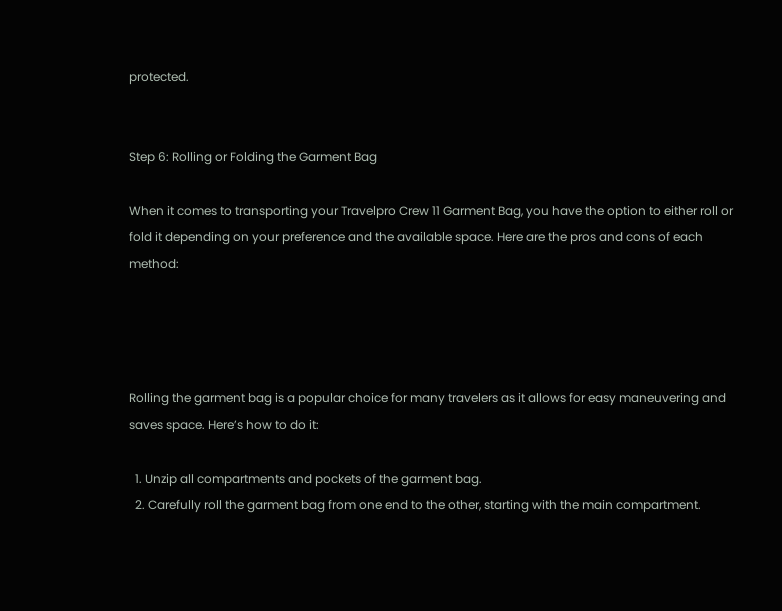protected.


Step 6: Rolling or Folding the Garment Bag

When it comes to transporting your Travelpro Crew 11 Garment Bag, you have the option to either roll or fold it depending on your preference and the available space. Here are the pros and cons of each method:




Rolling the garment bag is a popular choice for many travelers as it allows for easy maneuvering and saves space. Here’s how to do it:

  1. Unzip all compartments and pockets of the garment bag.
  2. Carefully roll the garment bag from one end to the other, starting with the main compartment.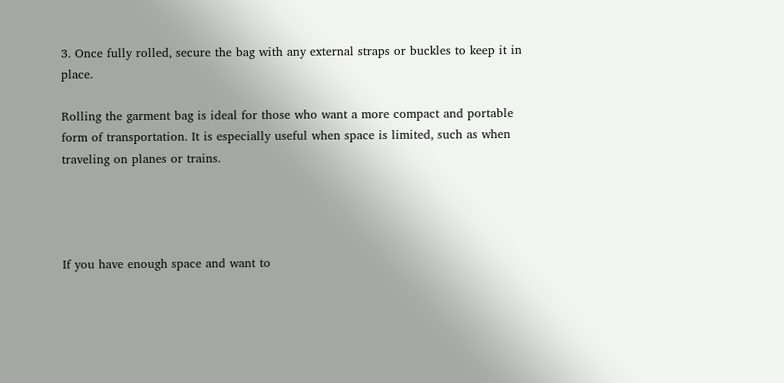3. Once fully rolled, secure the bag with any external straps or buckles to keep it in place.

Rolling the garment bag is ideal for those who want a more compact and portable form of transportation. It is especially useful when space is limited, such as when traveling on planes or trains.




If you have enough space and want to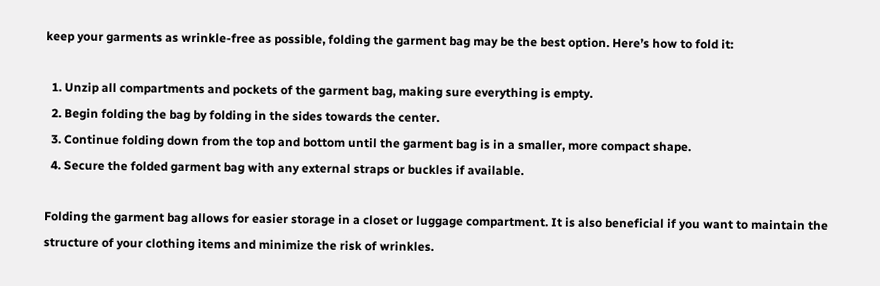keep your garments as wrinkle-free as possible, folding the garment bag may be the best option. Here’s how to fold it:

  1. Unzip all compartments and pockets of the garment bag, making sure everything is empty.
  2. Begin folding the bag by folding in the sides towards the center.
  3. Continue folding down from the top and bottom until the garment bag is in a smaller, more compact shape.
  4. Secure the folded garment bag with any external straps or buckles if available.

Folding the garment bag allows for easier storage in a closet or luggage compartment. It is also beneficial if you want to maintain the structure of your clothing items and minimize the risk of wrinkles.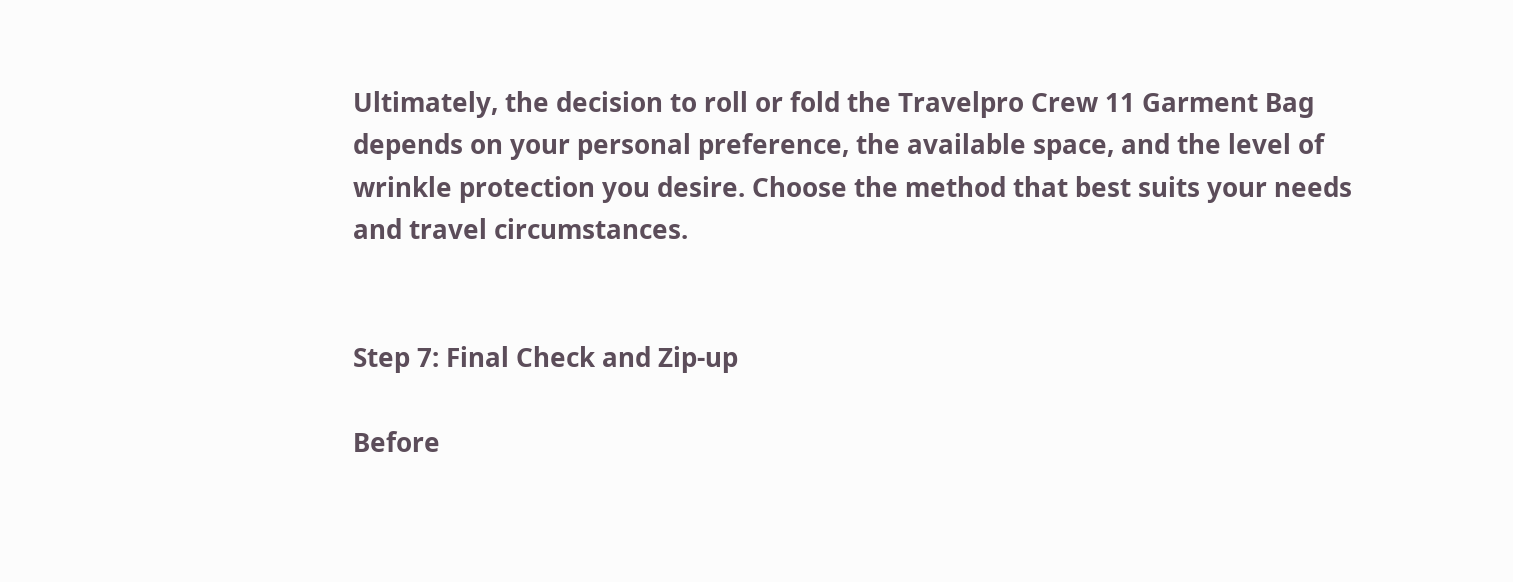Ultimately, the decision to roll or fold the Travelpro Crew 11 Garment Bag depends on your personal preference, the available space, and the level of wrinkle protection you desire. Choose the method that best suits your needs and travel circumstances.


Step 7: Final Check and Zip-up

Before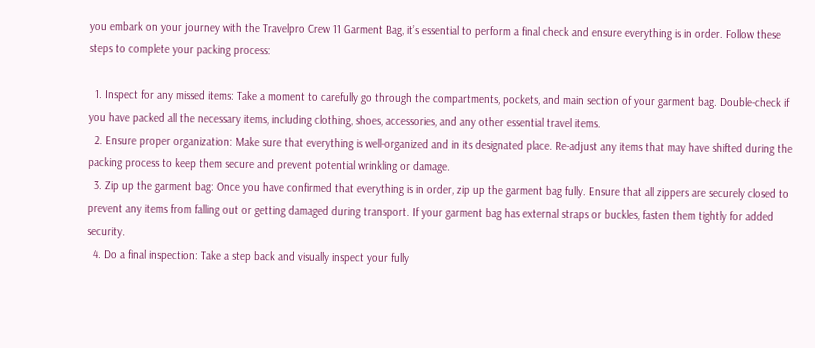you embark on your journey with the Travelpro Crew 11 Garment Bag, it’s essential to perform a final check and ensure everything is in order. Follow these steps to complete your packing process:

  1. Inspect for any missed items: Take a moment to carefully go through the compartments, pockets, and main section of your garment bag. Double-check if you have packed all the necessary items, including clothing, shoes, accessories, and any other essential travel items.
  2. Ensure proper organization: Make sure that everything is well-organized and in its designated place. Re-adjust any items that may have shifted during the packing process to keep them secure and prevent potential wrinkling or damage.
  3. Zip up the garment bag: Once you have confirmed that everything is in order, zip up the garment bag fully. Ensure that all zippers are securely closed to prevent any items from falling out or getting damaged during transport. If your garment bag has external straps or buckles, fasten them tightly for added security.
  4. Do a final inspection: Take a step back and visually inspect your fully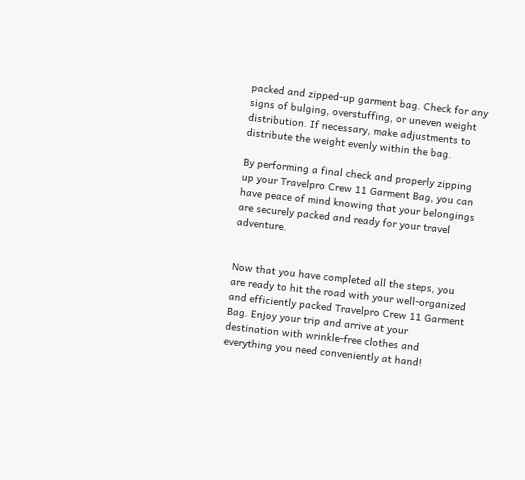packed and zipped-up garment bag. Check for any signs of bulging, overstuffing, or uneven weight distribution. If necessary, make adjustments to distribute the weight evenly within the bag.

By performing a final check and properly zipping up your Travelpro Crew 11 Garment Bag, you can have peace of mind knowing that your belongings are securely packed and ready for your travel adventure.


Now that you have completed all the steps, you are ready to hit the road with your well-organized and efficiently packed Travelpro Crew 11 Garment Bag. Enjoy your trip and arrive at your destination with wrinkle-free clothes and everything you need conveniently at hand!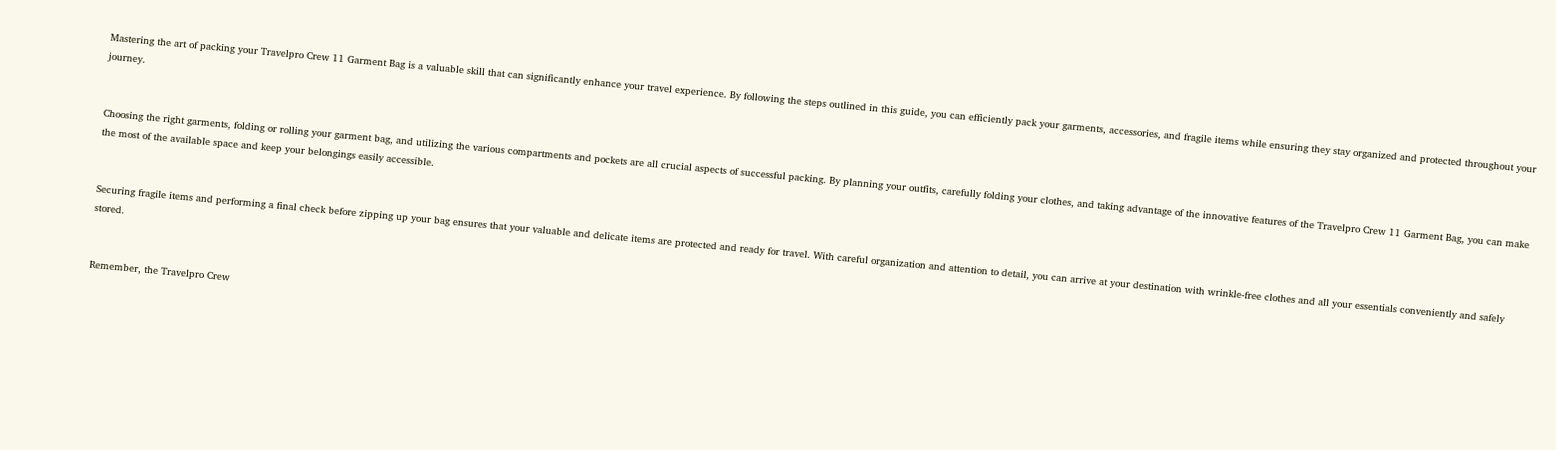Mastering the art of packing your Travelpro Crew 11 Garment Bag is a valuable skill that can significantly enhance your travel experience. By following the steps outlined in this guide, you can efficiently pack your garments, accessories, and fragile items while ensuring they stay organized and protected throughout your journey.


Choosing the right garments, folding or rolling your garment bag, and utilizing the various compartments and pockets are all crucial aspects of successful packing. By planning your outfits, carefully folding your clothes, and taking advantage of the innovative features of the Travelpro Crew 11 Garment Bag, you can make the most of the available space and keep your belongings easily accessible.


Securing fragile items and performing a final check before zipping up your bag ensures that your valuable and delicate items are protected and ready for travel. With careful organization and attention to detail, you can arrive at your destination with wrinkle-free clothes and all your essentials conveniently and safely stored.


Remember, the Travelpro Crew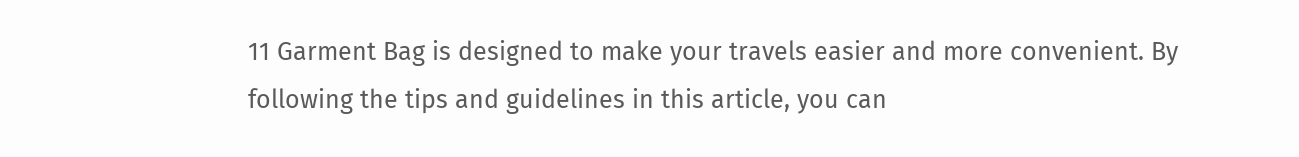11 Garment Bag is designed to make your travels easier and more convenient. By following the tips and guidelines in this article, you can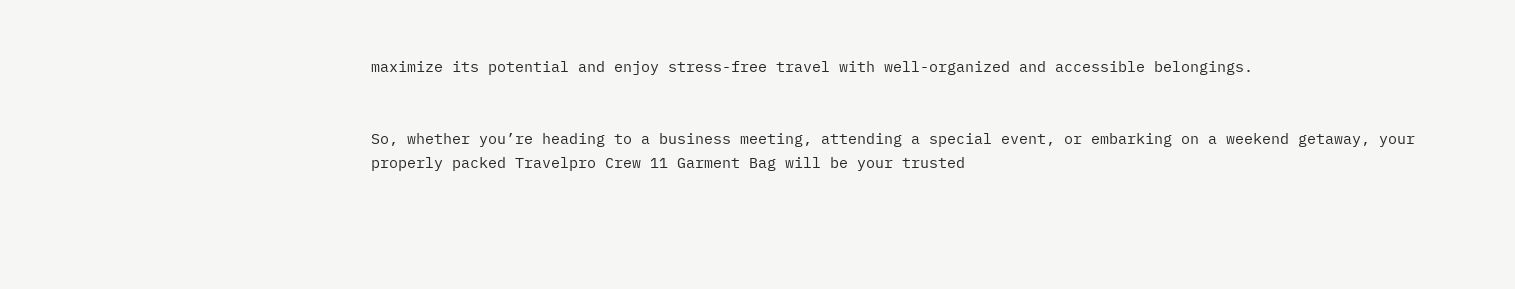maximize its potential and enjoy stress-free travel with well-organized and accessible belongings.


So, whether you’re heading to a business meeting, attending a special event, or embarking on a weekend getaway, your properly packed Travelpro Crew 11 Garment Bag will be your trusted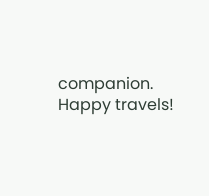companion. Happy travels!